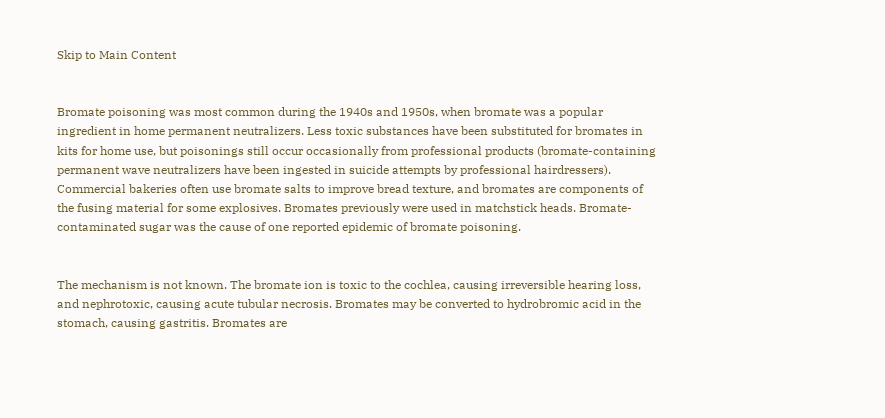Skip to Main Content


Bromate poisoning was most common during the 1940s and 1950s, when bromate was a popular ingredient in home permanent neutralizers. Less toxic substances have been substituted for bromates in kits for home use, but poisonings still occur occasionally from professional products (bromate-containing permanent wave neutralizers have been ingested in suicide attempts by professional hairdressers). Commercial bakeries often use bromate salts to improve bread texture, and bromates are components of the fusing material for some explosives. Bromates previously were used in matchstick heads. Bromate-contaminated sugar was the cause of one reported epidemic of bromate poisoning.


The mechanism is not known. The bromate ion is toxic to the cochlea, causing irreversible hearing loss, and nephrotoxic, causing acute tubular necrosis. Bromates may be converted to hydrobromic acid in the stomach, causing gastritis. Bromates are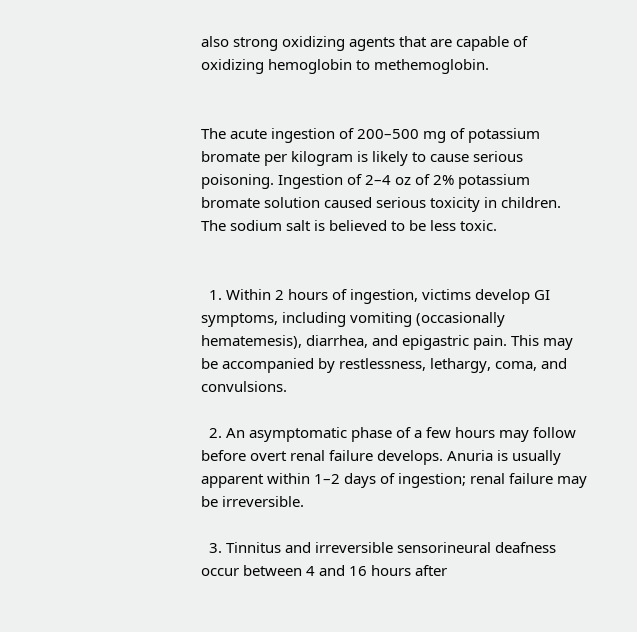also strong oxidizing agents that are capable of oxidizing hemoglobin to methemoglobin.


The acute ingestion of 200–500 mg of potassium bromate per kilogram is likely to cause serious poisoning. Ingestion of 2–4 oz of 2% potassium bromate solution caused serious toxicity in children. The sodium salt is believed to be less toxic.


  1. Within 2 hours of ingestion, victims develop GI symptoms, including vomiting (occasionally hematemesis), diarrhea, and epigastric pain. This may be accompanied by restlessness, lethargy, coma, and convulsions.

  2. An asymptomatic phase of a few hours may follow before overt renal failure develops. Anuria is usually apparent within 1–2 days of ingestion; renal failure may be irreversible.

  3. Tinnitus and irreversible sensorineural deafness occur between 4 and 16 hours after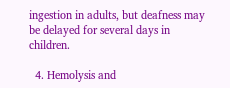ingestion in adults, but deafness may be delayed for several days in children.

  4. Hemolysis and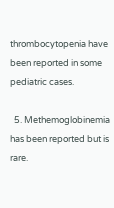thrombocytopenia have been reported in some pediatric cases.

  5. Methemoglobinemia has been reported but is rare.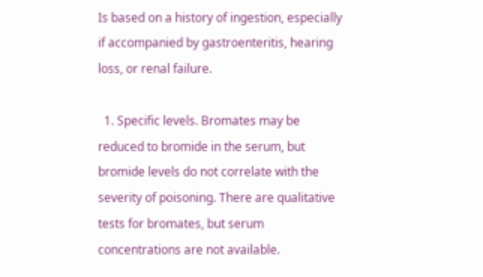Is based on a history of ingestion, especially if accompanied by gastroenteritis, hearing loss, or renal failure.

  1. Specific levels. Bromates may be reduced to bromide in the serum, but bromide levels do not correlate with the severity of poisoning. There are qualitative tests for bromates, but serum concentrations are not available.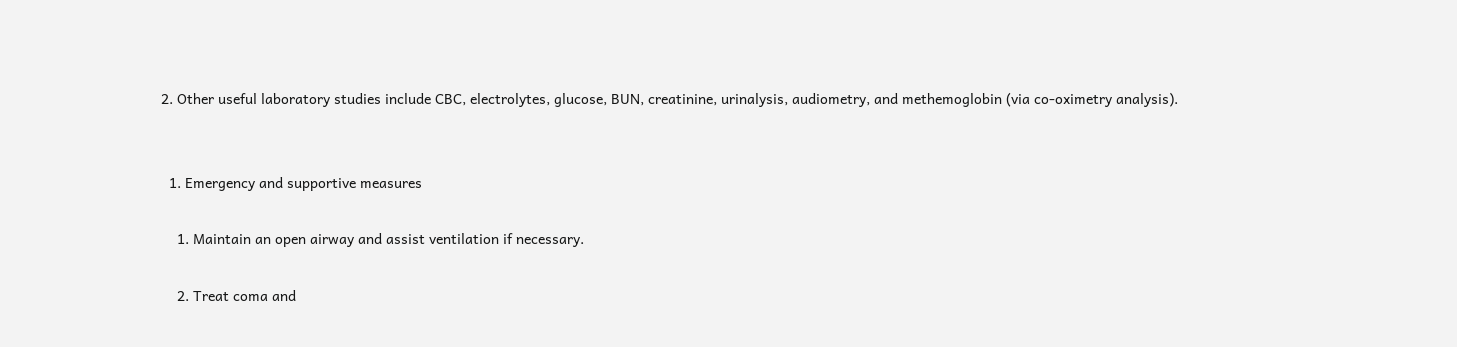2. Other useful laboratory studies include CBC, electrolytes, glucose, BUN, creatinine, urinalysis, audiometry, and methemoglobin (via co-oximetry analysis).


  1. Emergency and supportive measures

    1. Maintain an open airway and assist ventilation if necessary.

    2. Treat coma and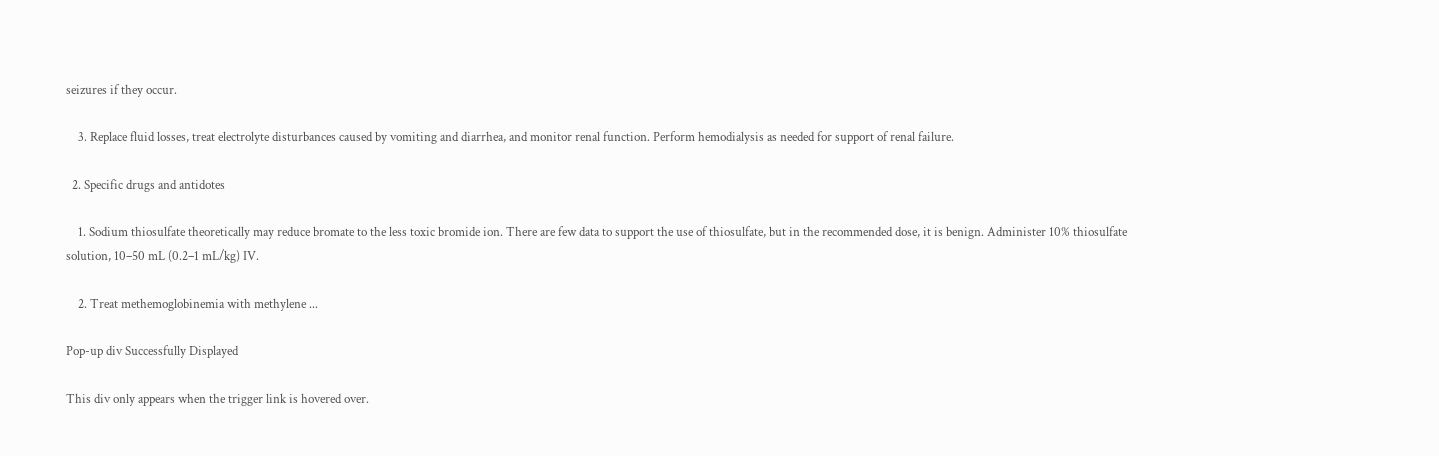seizures if they occur.

    3. Replace fluid losses, treat electrolyte disturbances caused by vomiting and diarrhea, and monitor renal function. Perform hemodialysis as needed for support of renal failure.

  2. Specific drugs and antidotes

    1. Sodium thiosulfate theoretically may reduce bromate to the less toxic bromide ion. There are few data to support the use of thiosulfate, but in the recommended dose, it is benign. Administer 10% thiosulfate solution, 10–50 mL (0.2–1 mL/kg) IV.

    2. Treat methemoglobinemia with methylene ...

Pop-up div Successfully Displayed

This div only appears when the trigger link is hovered over.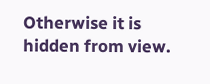Otherwise it is hidden from view.